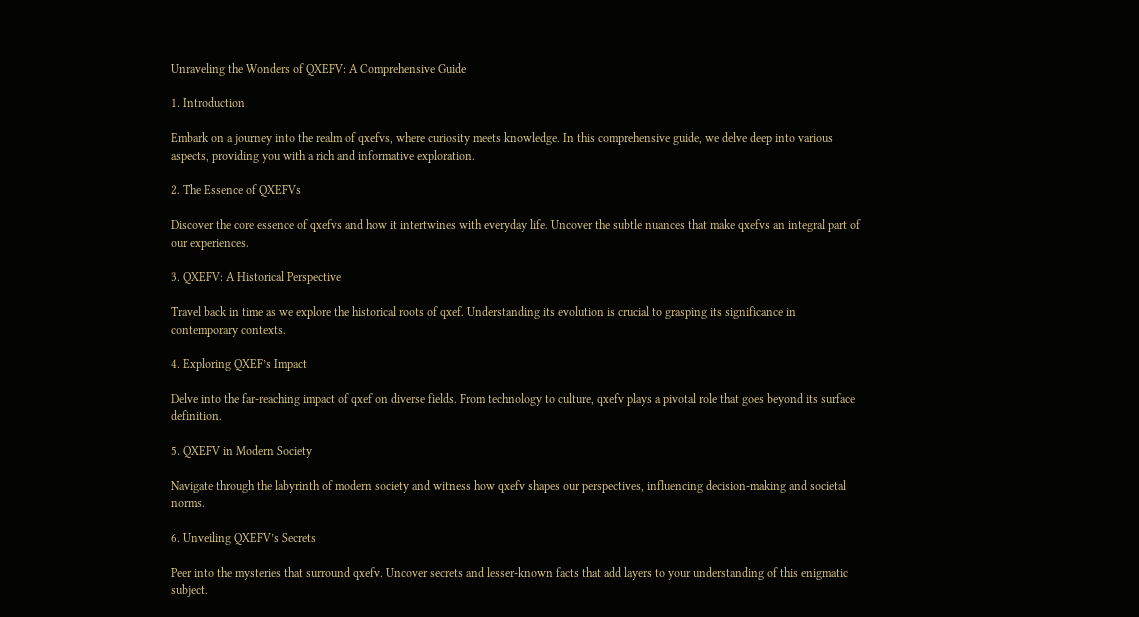Unraveling the Wonders of QXEFV: A Comprehensive Guide

1. Introduction

Embark on a journey into the realm of qxefvs, where curiosity meets knowledge. In this comprehensive guide, we delve deep into various aspects, providing you with a rich and informative exploration.

2. The Essence of QXEFVs

Discover the core essence of qxefvs and how it intertwines with everyday life. Uncover the subtle nuances that make qxefvs an integral part of our experiences.

3. QXEFV: A Historical Perspective

Travel back in time as we explore the historical roots of qxef. Understanding its evolution is crucial to grasping its significance in contemporary contexts.

4. Exploring QXEF’s Impact

Delve into the far-reaching impact of qxef on diverse fields. From technology to culture, qxefv plays a pivotal role that goes beyond its surface definition.

5. QXEFV in Modern Society

Navigate through the labyrinth of modern society and witness how qxefv shapes our perspectives, influencing decision-making and societal norms.

6. Unveiling QXEFV’s Secrets

Peer into the mysteries that surround qxefv. Uncover secrets and lesser-known facts that add layers to your understanding of this enigmatic subject.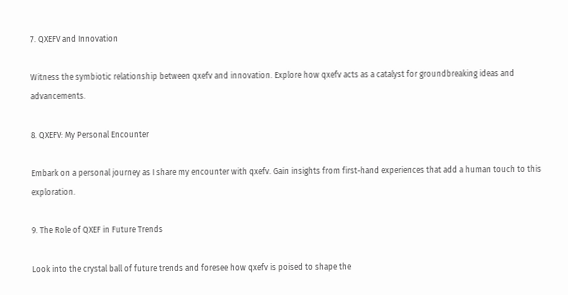7. QXEFV and Innovation

Witness the symbiotic relationship between qxefv and innovation. Explore how qxefv acts as a catalyst for groundbreaking ideas and advancements.

8. QXEFV: My Personal Encounter

Embark on a personal journey as I share my encounter with qxefv. Gain insights from first-hand experiences that add a human touch to this exploration.

9. The Role of QXEF in Future Trends

Look into the crystal ball of future trends and foresee how qxefv is poised to shape the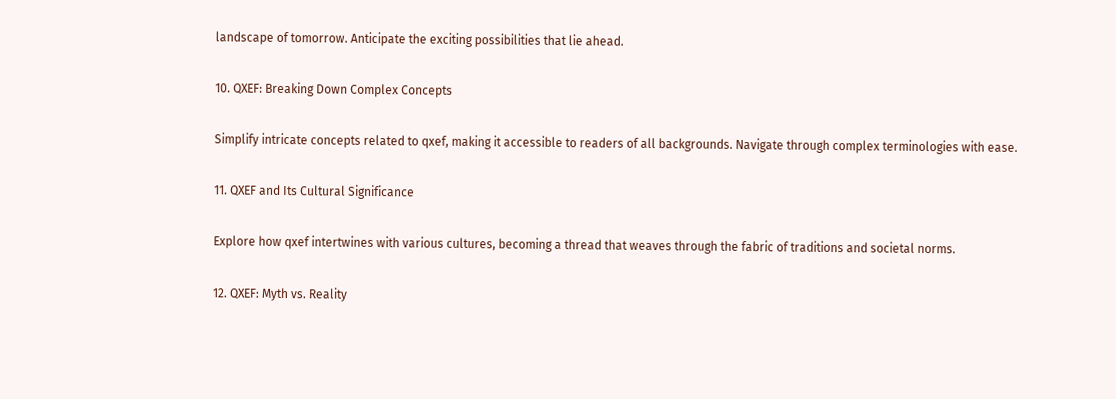landscape of tomorrow. Anticipate the exciting possibilities that lie ahead.

10. QXEF: Breaking Down Complex Concepts

Simplify intricate concepts related to qxef, making it accessible to readers of all backgrounds. Navigate through complex terminologies with ease.

11. QXEF and Its Cultural Significance

Explore how qxef intertwines with various cultures, becoming a thread that weaves through the fabric of traditions and societal norms.

12. QXEF: Myth vs. Reality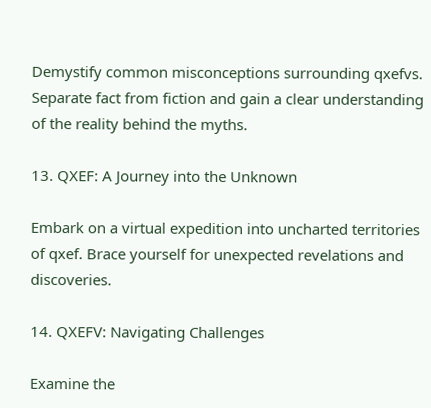Demystify common misconceptions surrounding qxefvs. Separate fact from fiction and gain a clear understanding of the reality behind the myths.

13. QXEF: A Journey into the Unknown

Embark on a virtual expedition into uncharted territories of qxef. Brace yourself for unexpected revelations and discoveries.

14. QXEFV: Navigating Challenges

Examine the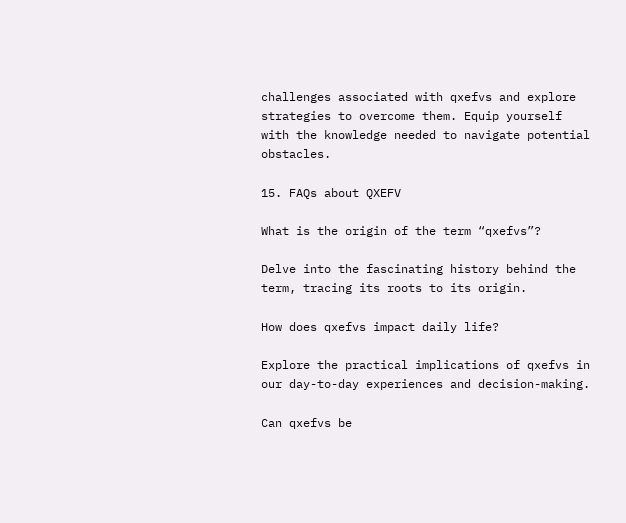challenges associated with qxefvs and explore strategies to overcome them. Equip yourself with the knowledge needed to navigate potential obstacles.

15. FAQs about QXEFV

What is the origin of the term “qxefvs”?

Delve into the fascinating history behind the term, tracing its roots to its origin.

How does qxefvs impact daily life?

Explore the practical implications of qxefvs in our day-to-day experiences and decision-making.

Can qxefvs be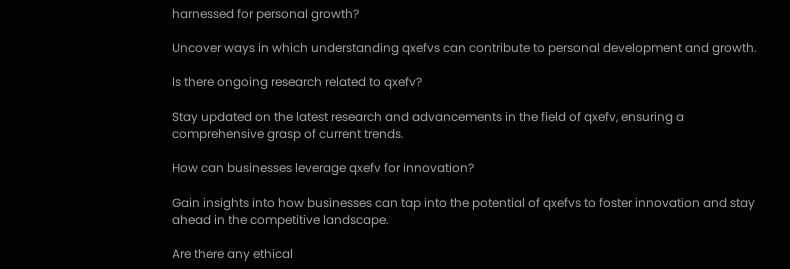harnessed for personal growth?

Uncover ways in which understanding qxefvs can contribute to personal development and growth.

Is there ongoing research related to qxefv?

Stay updated on the latest research and advancements in the field of qxefv, ensuring a comprehensive grasp of current trends.

How can businesses leverage qxefv for innovation?

Gain insights into how businesses can tap into the potential of qxefvs to foster innovation and stay ahead in the competitive landscape.

Are there any ethical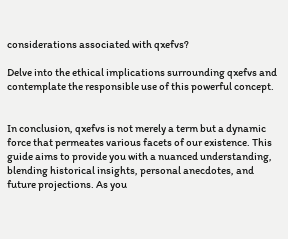considerations associated with qxefvs?

Delve into the ethical implications surrounding qxefvs and contemplate the responsible use of this powerful concept.


In conclusion, qxefvs is not merely a term but a dynamic force that permeates various facets of our existence. This guide aims to provide you with a nuanced understanding, blending historical insights, personal anecdotes, and future projections. As you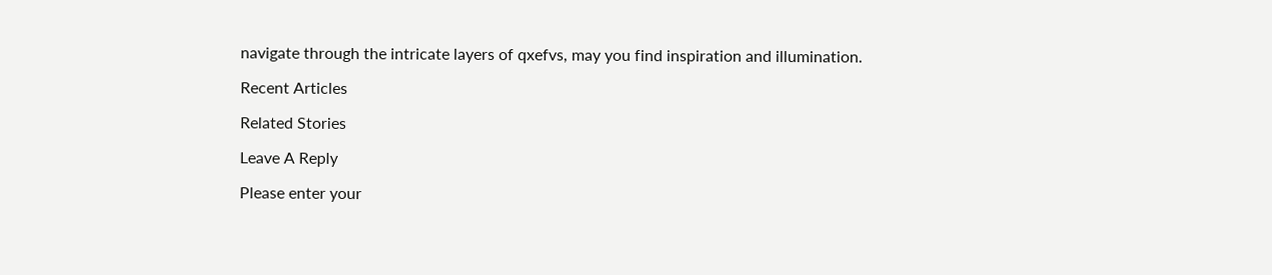navigate through the intricate layers of qxefvs, may you find inspiration and illumination.

Recent Articles

Related Stories

Leave A Reply

Please enter your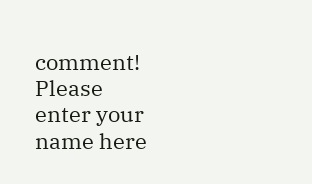comment!
Please enter your name here